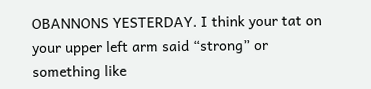OBANNONS YESTERDAY. I think your tat on your upper left arm said “strong” or something like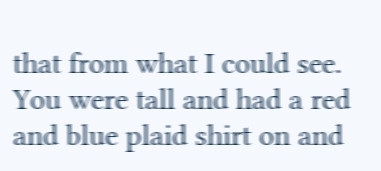that from what I could see. You were tall and had a red and blue plaid shirt on and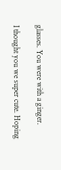glasses. You were with a ginger.

I thought you we super cute. Hoping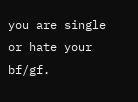you are single or hate your bf/gf.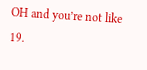OH and you’re not like 19.